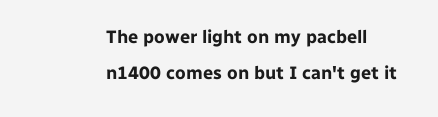The power light on my pacbell n1400 comes on but I can't get it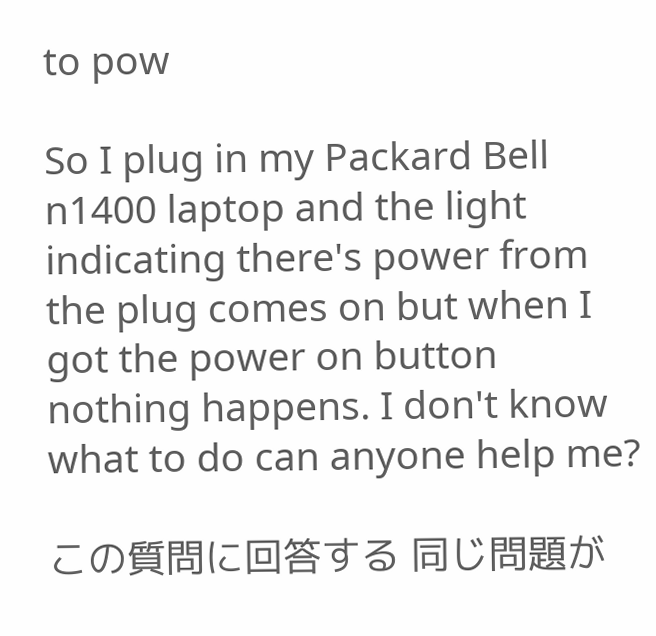to pow

So I plug in my Packard Bell n1400 laptop and the light indicating there's power from the plug comes on but when I got the power on button nothing happens. I don't know what to do can anyone help me?

この質問に回答する 同じ問題が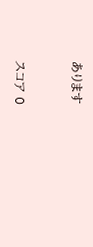あります


スコア 0